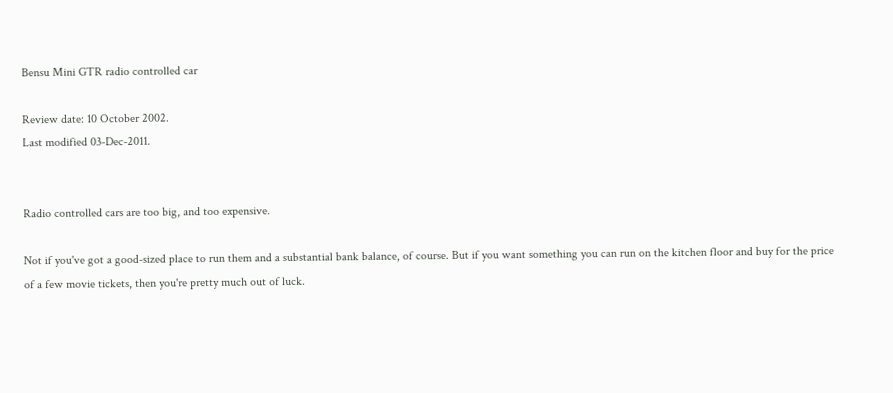Bensu Mini GTR radio controlled car

Review date: 10 October 2002.
Last modified 03-Dec-2011.


Radio controlled cars are too big, and too expensive.

Not if you've got a good-sized place to run them and a substantial bank balance, of course. But if you want something you can run on the kitchen floor and buy for the price of a few movie tickets, then you're pretty much out of luck.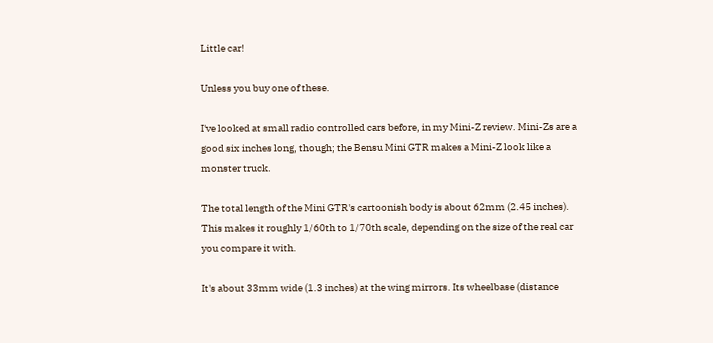Little car!

Unless you buy one of these.

I've looked at small radio controlled cars before, in my Mini-Z review. Mini-Zs are a good six inches long, though; the Bensu Mini GTR makes a Mini-Z look like a monster truck.

The total length of the Mini GTR's cartoonish body is about 62mm (2.45 inches). This makes it roughly 1/60th to 1/70th scale, depending on the size of the real car you compare it with.

It's about 33mm wide (1.3 inches) at the wing mirrors. Its wheelbase (distance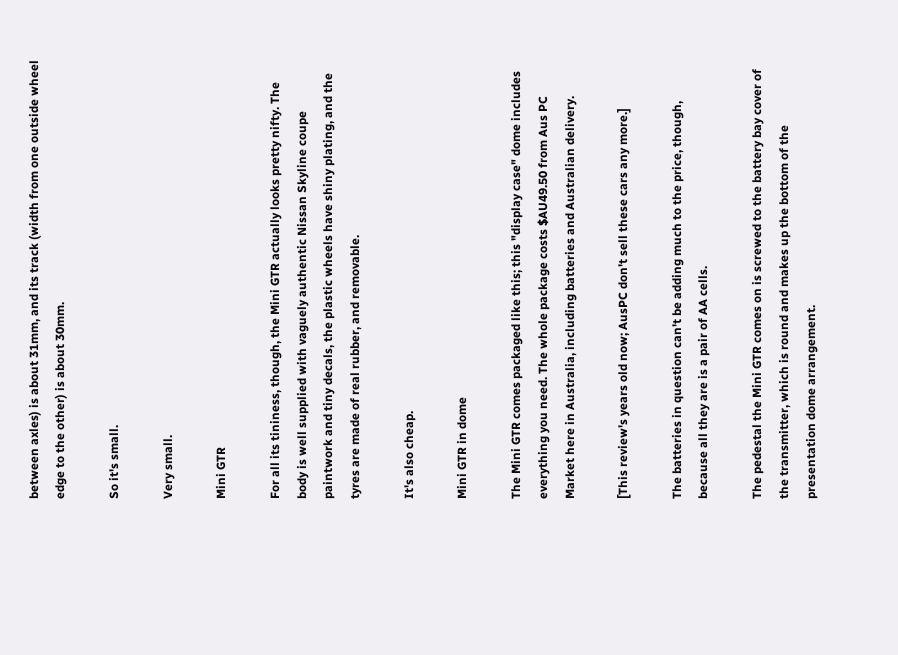between axles) is about 31mm, and its track (width from one outside wheel edge to the other) is about 30mm.

So it's small.

Very small.

Mini GTR

For all its tininess, though, the Mini GTR actually looks pretty nifty. The body is well supplied with vaguely authentic Nissan Skyline coupe paintwork and tiny decals, the plastic wheels have shiny plating, and the tyres are made of real rubber, and removable.

It's also cheap.

Mini GTR in dome

The Mini GTR comes packaged like this; this "display case" dome includes everything you need. The whole package costs $AU49.50 from Aus PC Market here in Australia, including batteries and Australian delivery.

[This review's years old now; AusPC don't sell these cars any more.]

The batteries in question can't be adding much to the price, though, because all they are is a pair of AA cells.

The pedestal the Mini GTR comes on is screwed to the battery bay cover of the transmitter, which is round and makes up the bottom of the presentation dome arrangement.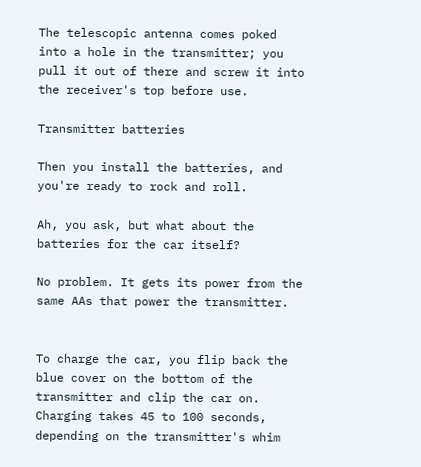The telescopic antenna comes poked into a hole in the transmitter; you pull it out of there and screw it into the receiver's top before use.

Transmitter batteries

Then you install the batteries, and you're ready to rock and roll.

Ah, you ask, but what about the batteries for the car itself?

No problem. It gets its power from the same AAs that power the transmitter.


To charge the car, you flip back the blue cover on the bottom of the transmitter and clip the car on. Charging takes 45 to 100 seconds, depending on the transmitter's whim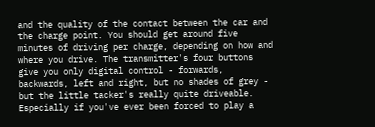and the quality of the contact between the car and the charge point. You should get around five minutes of driving per charge, depending on how and where you drive. The transmitter's four buttons give you only digital control - forwards, backwards, left and right, but no shades of grey - but the little tacker's really quite driveable. Especially if you've ever been forced to play a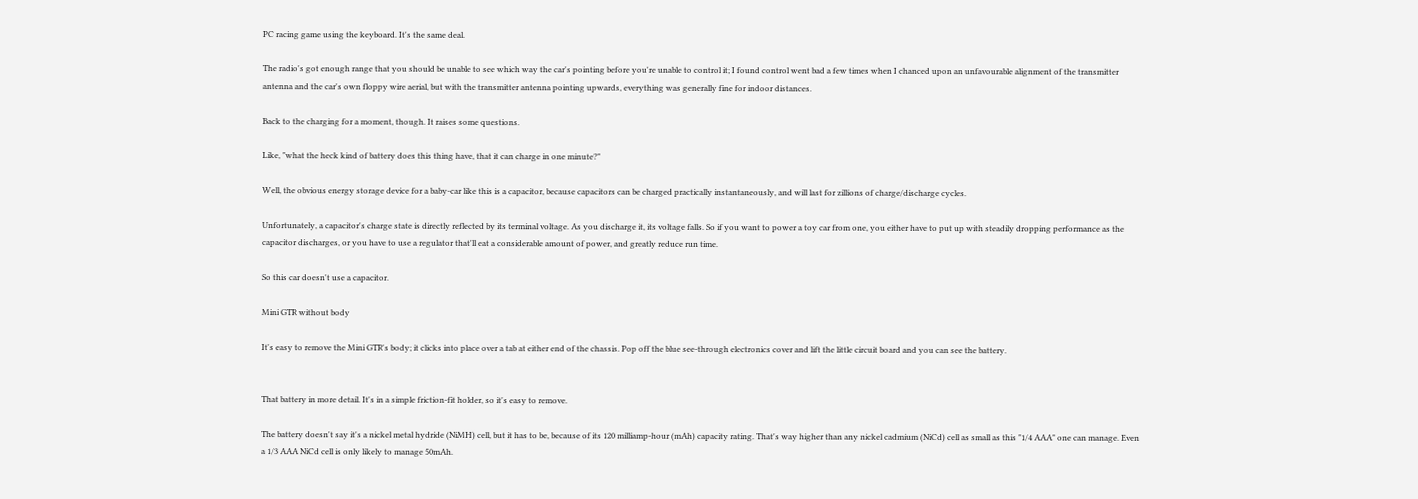PC racing game using the keyboard. It's the same deal.

The radio's got enough range that you should be unable to see which way the car's pointing before you're unable to control it; I found control went bad a few times when I chanced upon an unfavourable alignment of the transmitter antenna and the car's own floppy wire aerial, but with the transmitter antenna pointing upwards, everything was generally fine for indoor distances.

Back to the charging for a moment, though. It raises some questions.

Like, "what the heck kind of battery does this thing have, that it can charge in one minute?"

Well, the obvious energy storage device for a baby-car like this is a capacitor, because capacitors can be charged practically instantaneously, and will last for zillions of charge/discharge cycles.

Unfortunately, a capacitor's charge state is directly reflected by its terminal voltage. As you discharge it, its voltage falls. So if you want to power a toy car from one, you either have to put up with steadily dropping performance as the capacitor discharges, or you have to use a regulator that'll eat a considerable amount of power, and greatly reduce run time.

So this car doesn't use a capacitor.

Mini GTR without body

It's easy to remove the Mini GTR's body; it clicks into place over a tab at either end of the chassis. Pop off the blue see-through electronics cover and lift the little circuit board and you can see the battery.


That battery in more detail. It's in a simple friction-fit holder, so it's easy to remove.

The battery doesn't say it's a nickel metal hydride (NiMH) cell, but it has to be, because of its 120 milliamp-hour (mAh) capacity rating. That's way higher than any nickel cadmium (NiCd) cell as small as this "1/4 AAA" one can manage. Even a 1/3 AAA NiCd cell is only likely to manage 50mAh.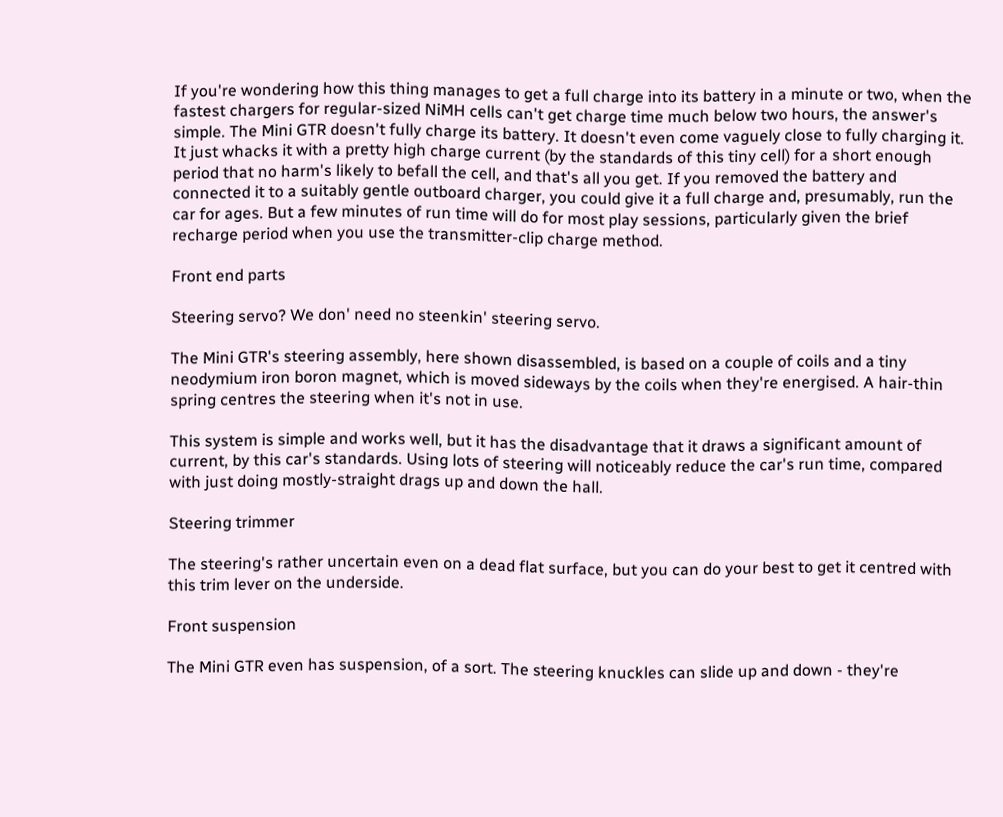If you're wondering how this thing manages to get a full charge into its battery in a minute or two, when the fastest chargers for regular-sized NiMH cells can't get charge time much below two hours, the answer's simple. The Mini GTR doesn't fully charge its battery. It doesn't even come vaguely close to fully charging it. It just whacks it with a pretty high charge current (by the standards of this tiny cell) for a short enough period that no harm's likely to befall the cell, and that's all you get. If you removed the battery and connected it to a suitably gentle outboard charger, you could give it a full charge and, presumably, run the car for ages. But a few minutes of run time will do for most play sessions, particularly given the brief recharge period when you use the transmitter-clip charge method.

Front end parts

Steering servo? We don' need no steenkin' steering servo.

The Mini GTR's steering assembly, here shown disassembled, is based on a couple of coils and a tiny neodymium iron boron magnet, which is moved sideways by the coils when they're energised. A hair-thin spring centres the steering when it's not in use.

This system is simple and works well, but it has the disadvantage that it draws a significant amount of current, by this car's standards. Using lots of steering will noticeably reduce the car's run time, compared with just doing mostly-straight drags up and down the hall.

Steering trimmer

The steering's rather uncertain even on a dead flat surface, but you can do your best to get it centred with this trim lever on the underside.

Front suspension

The Mini GTR even has suspension, of a sort. The steering knuckles can slide up and down - they're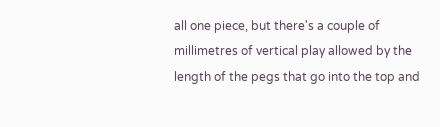all one piece, but there's a couple of millimetres of vertical play allowed by the length of the pegs that go into the top and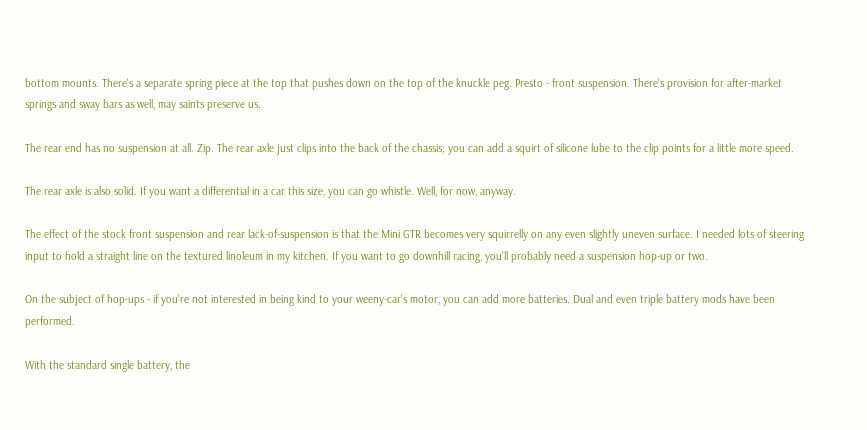bottom mounts. There's a separate spring piece at the top that pushes down on the top of the knuckle peg. Presto - front suspension. There's provision for after-market springs and sway bars as well, may saints preserve us.

The rear end has no suspension at all. Zip. The rear axle just clips into the back of the chassis; you can add a squirt of silicone lube to the clip points for a little more speed.

The rear axle is also solid. If you want a differential in a car this size, you can go whistle. Well, for now, anyway.

The effect of the stock front suspension and rear lack-of-suspension is that the Mini GTR becomes very squirrelly on any even slightly uneven surface. I needed lots of steering input to hold a straight line on the textured linoleum in my kitchen. If you want to go downhill racing, you'll probably need a suspension hop-up or two.

On the subject of hop-ups - if you're not interested in being kind to your weeny-car's motor, you can add more batteries. Dual and even triple battery mods have been performed.

With the standard single battery, the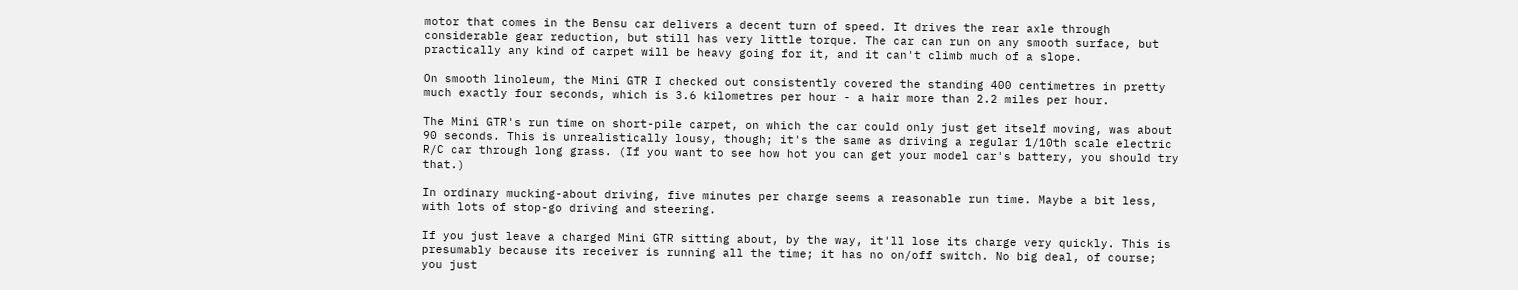motor that comes in the Bensu car delivers a decent turn of speed. It drives the rear axle through considerable gear reduction, but still has very little torque. The car can run on any smooth surface, but practically any kind of carpet will be heavy going for it, and it can't climb much of a slope.

On smooth linoleum, the Mini GTR I checked out consistently covered the standing 400 centimetres in pretty much exactly four seconds, which is 3.6 kilometres per hour - a hair more than 2.2 miles per hour.

The Mini GTR's run time on short-pile carpet, on which the car could only just get itself moving, was about 90 seconds. This is unrealistically lousy, though; it's the same as driving a regular 1/10th scale electric R/C car through long grass. (If you want to see how hot you can get your model car's battery, you should try that.)

In ordinary mucking-about driving, five minutes per charge seems a reasonable run time. Maybe a bit less, with lots of stop-go driving and steering.

If you just leave a charged Mini GTR sitting about, by the way, it'll lose its charge very quickly. This is presumably because its receiver is running all the time; it has no on/off switch. No big deal, of course; you just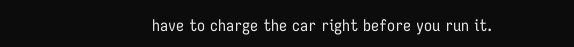have to charge the car right before you run it.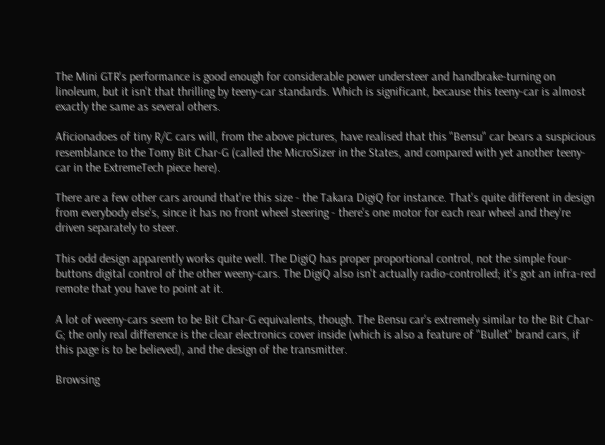The Mini GTR's performance is good enough for considerable power understeer and handbrake-turning on linoleum, but it isn't that thrilling by teeny-car standards. Which is significant, because this teeny-car is almost exactly the same as several others.

Aficionadoes of tiny R/C cars will, from the above pictures, have realised that this "Bensu" car bears a suspicious resemblance to the Tomy Bit Char-G (called the MicroSizer in the States, and compared with yet another teeny-car in the ExtremeTech piece here).

There are a few other cars around that're this size - the Takara DigiQ for instance. That's quite different in design from everybody else's, since it has no front wheel steering - there's one motor for each rear wheel and they're driven separately to steer.

This odd design apparently works quite well. The DigiQ has proper proportional control, not the simple four-buttons digital control of the other weeny-cars. The DigiQ also isn't actually radio-controlled; it's got an infra-red remote that you have to point at it.

A lot of weeny-cars seem to be Bit Char-G equivalents, though. The Bensu car's extremely similar to the Bit Char-G; the only real difference is the clear electronics cover inside (which is also a feature of "Bullet" brand cars, if this page is to be believed), and the design of the transmitter.

Browsing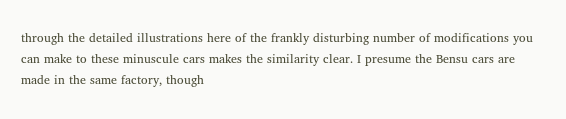through the detailed illustrations here of the frankly disturbing number of modifications you can make to these minuscule cars makes the similarity clear. I presume the Bensu cars are made in the same factory, though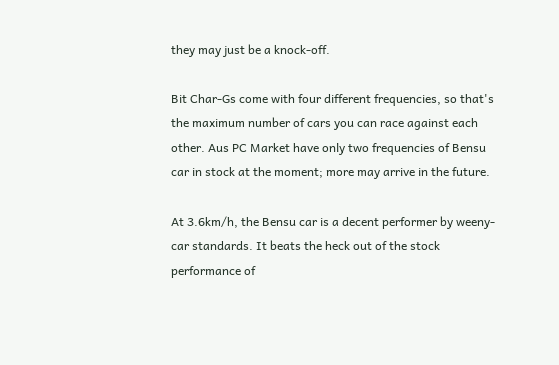they may just be a knock-off.

Bit Char-Gs come with four different frequencies, so that's the maximum number of cars you can race against each other. Aus PC Market have only two frequencies of Bensu car in stock at the moment; more may arrive in the future.

At 3.6km/h, the Bensu car is a decent performer by weeny-car standards. It beats the heck out of the stock performance of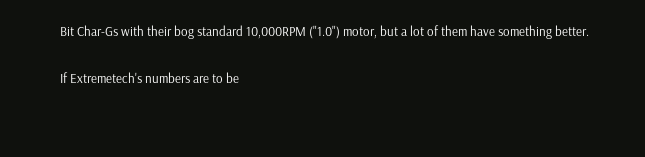Bit Char-Gs with their bog standard 10,000RPM ("1.0") motor, but a lot of them have something better.

If Extremetech's numbers are to be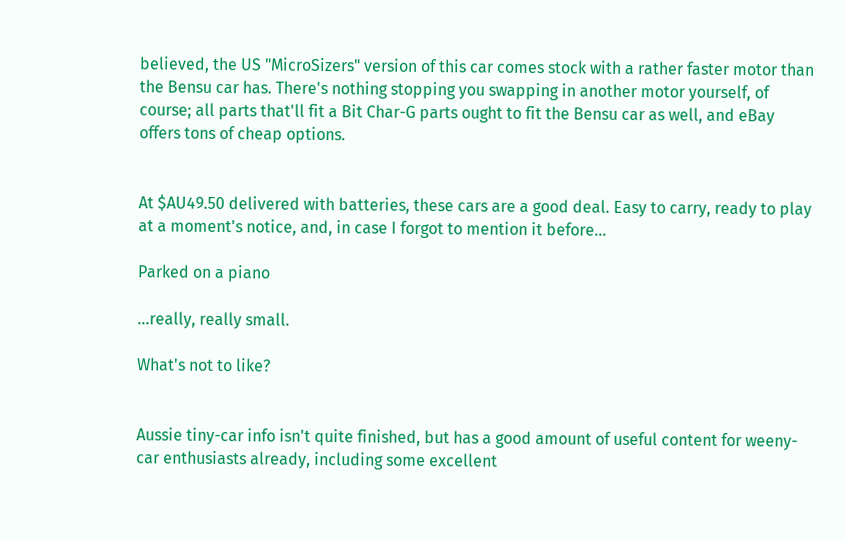believed, the US "MicroSizers" version of this car comes stock with a rather faster motor than the Bensu car has. There's nothing stopping you swapping in another motor yourself, of course; all parts that'll fit a Bit Char-G parts ought to fit the Bensu car as well, and eBay offers tons of cheap options.


At $AU49.50 delivered with batteries, these cars are a good deal. Easy to carry, ready to play at a moment's notice, and, in case I forgot to mention it before...

Parked on a piano

...really, really small.

What's not to like?


Aussie tiny-car info isn't quite finished, but has a good amount of useful content for weeny-car enthusiasts already, including some excellent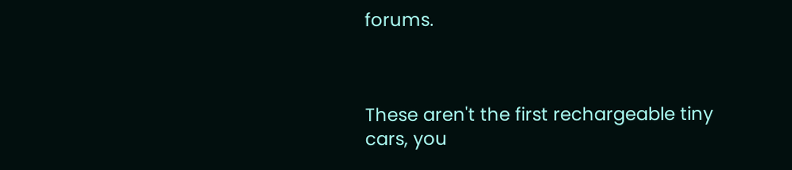forums.



These aren't the first rechargeable tiny cars, you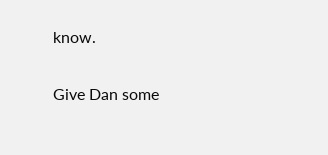know.

Give Dan some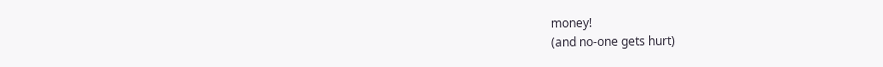money!
(and no-one gets hurt)